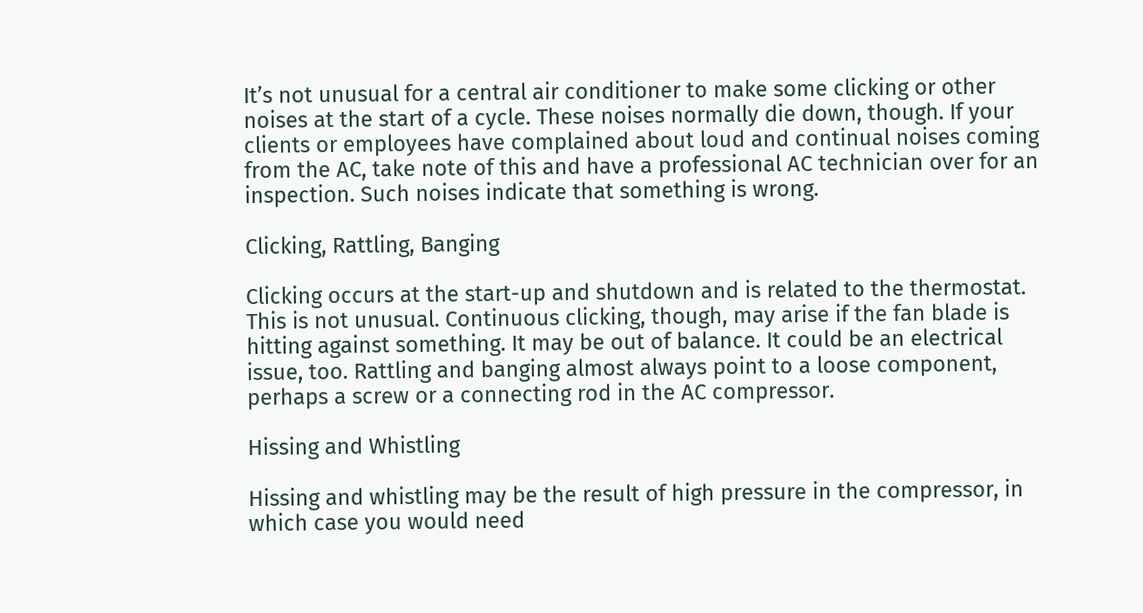It’s not unusual for a central air conditioner to make some clicking or other noises at the start of a cycle. These noises normally die down, though. If your clients or employees have complained about loud and continual noises coming from the AC, take note of this and have a professional AC technician over for an inspection. Such noises indicate that something is wrong.

Clicking, Rattling, Banging

Clicking occurs at the start-up and shutdown and is related to the thermostat. This is not unusual. Continuous clicking, though, may arise if the fan blade is hitting against something. It may be out of balance. It could be an electrical issue, too. Rattling and banging almost always point to a loose component, perhaps a screw or a connecting rod in the AC compressor.

Hissing and Whistling

Hissing and whistling may be the result of high pressure in the compressor, in which case you would need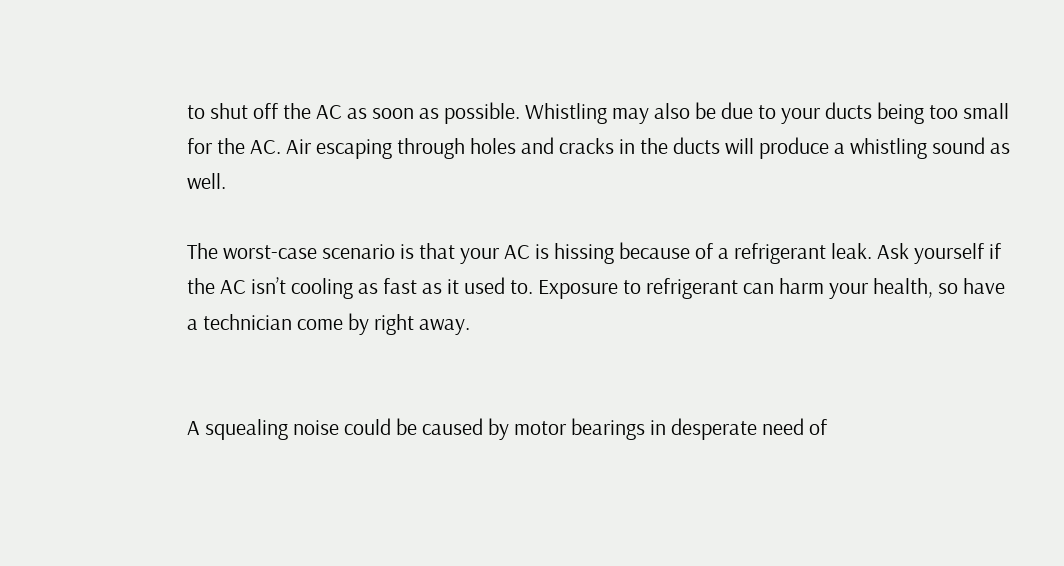to shut off the AC as soon as possible. Whistling may also be due to your ducts being too small for the AC. Air escaping through holes and cracks in the ducts will produce a whistling sound as well.

The worst-case scenario is that your AC is hissing because of a refrigerant leak. Ask yourself if the AC isn’t cooling as fast as it used to. Exposure to refrigerant can harm your health, so have a technician come by right away.


A squealing noise could be caused by motor bearings in desperate need of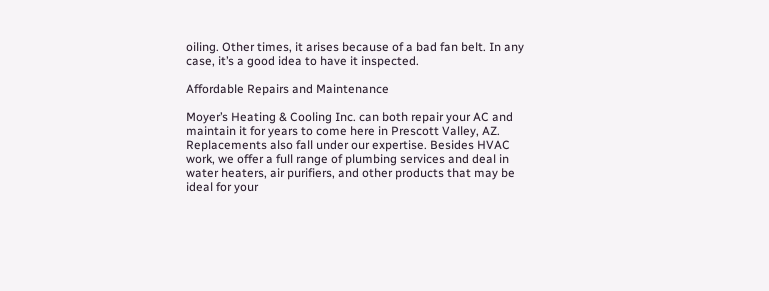oiling. Other times, it arises because of a bad fan belt. In any case, it’s a good idea to have it inspected.

Affordable Repairs and Maintenance

Moyer’s Heating & Cooling Inc. can both repair your AC and maintain it for years to come here in Prescott Valley, AZ. Replacements also fall under our expertise. Besides HVAC work, we offer a full range of plumbing services and deal in water heaters, air purifiers, and other products that may be ideal for your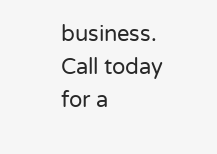business. Call today for a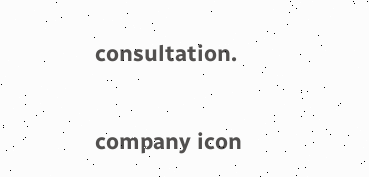consultation.

company icon